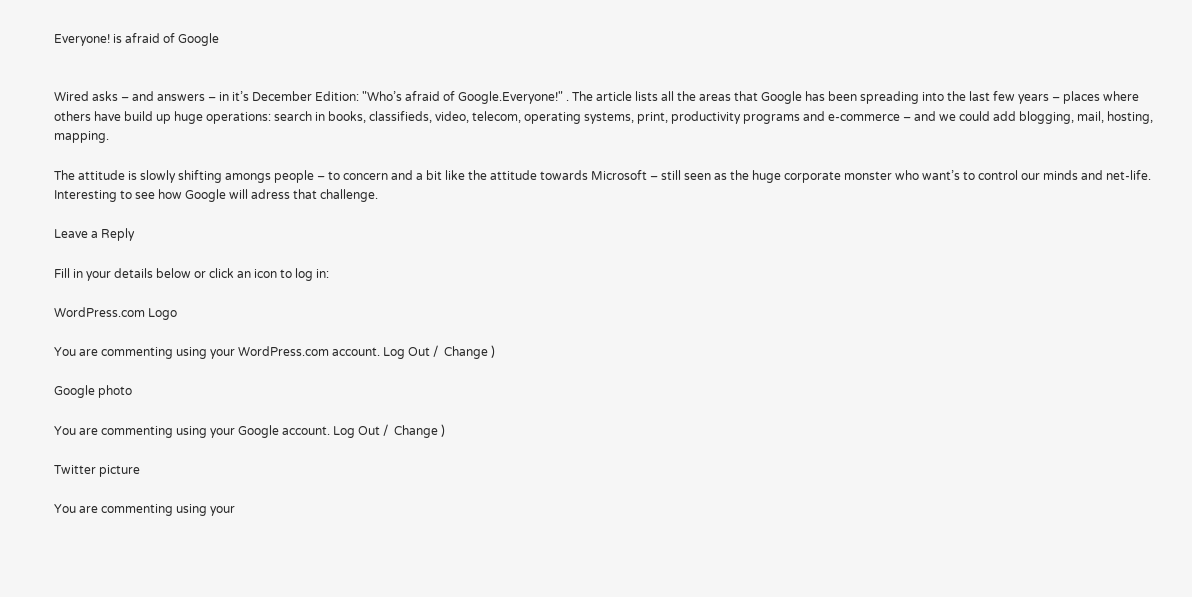Everyone! is afraid of Google


Wired asks – and answers – in it’s December Edition: "Who’s afraid of Google.Everyone!" . The article lists all the areas that Google has been spreading into the last few years – places where others have build up huge operations: search in books, classifieds, video, telecom, operating systems, print, productivity programs and e-commerce – and we could add blogging, mail, hosting, mapping.

The attitude is slowly shifting amongs people – to concern and a bit like the attitude towards Microsoft – still seen as the huge corporate monster who want’s to control our minds and net-life. Interesting to see how Google will adress that challenge.

Leave a Reply

Fill in your details below or click an icon to log in:

WordPress.com Logo

You are commenting using your WordPress.com account. Log Out /  Change )

Google photo

You are commenting using your Google account. Log Out /  Change )

Twitter picture

You are commenting using your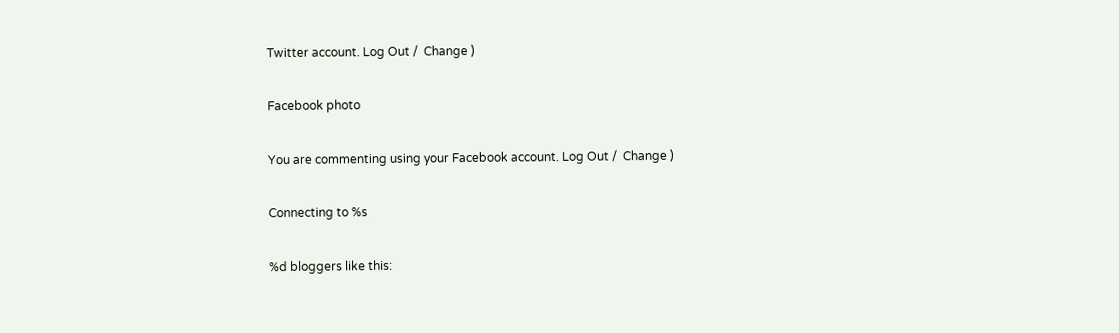Twitter account. Log Out /  Change )

Facebook photo

You are commenting using your Facebook account. Log Out /  Change )

Connecting to %s

%d bloggers like this: